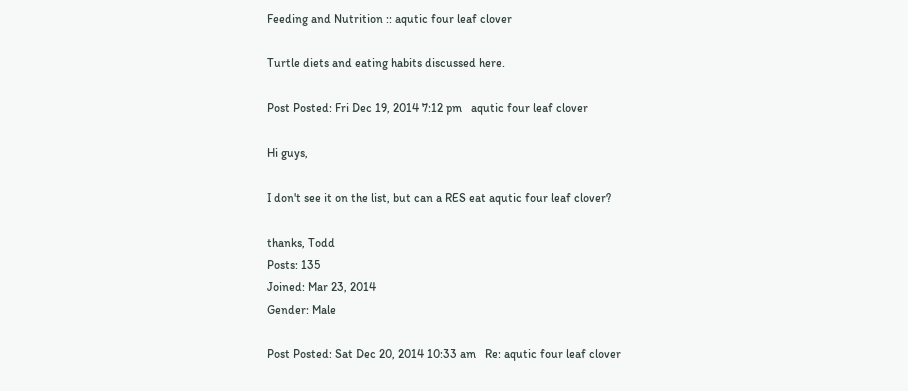Feeding and Nutrition :: aqutic four leaf clover

Turtle diets and eating habits discussed here.

Post Posted: Fri Dec 19, 2014 7:12 pm   aqutic four leaf clover

Hi guys,

I don't see it on the list, but can a RES eat aqutic four leaf clover?

thanks, Todd
Posts: 135
Joined: Mar 23, 2014
Gender: Male

Post Posted: Sat Dec 20, 2014 10:33 am   Re: aqutic four leaf clover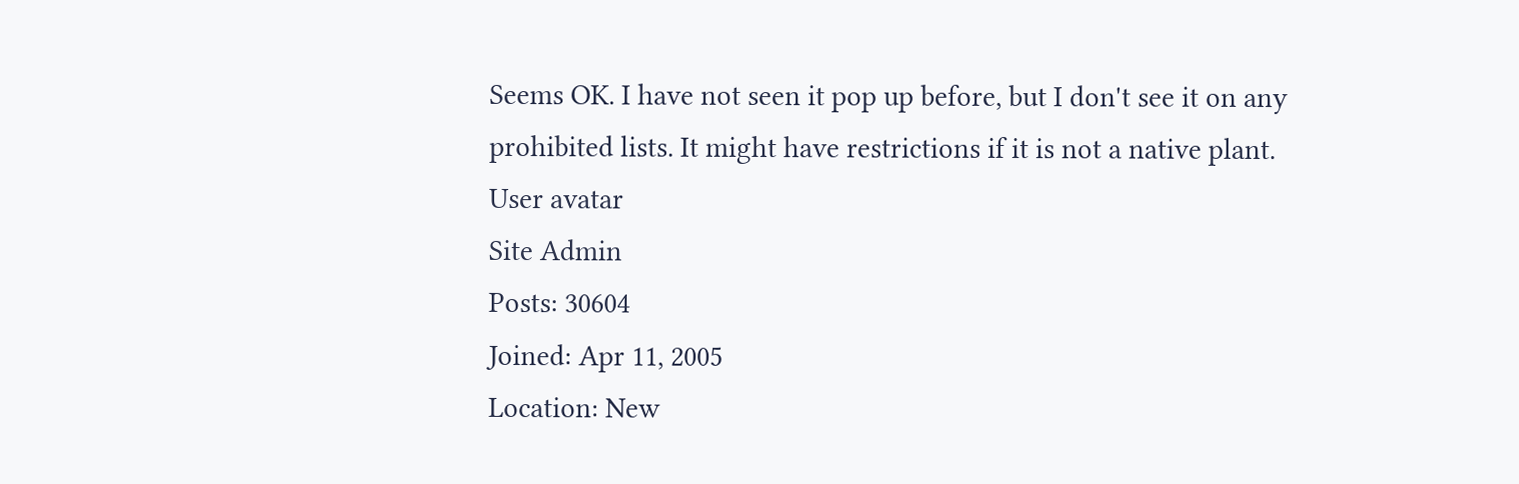Seems OK. I have not seen it pop up before, but I don't see it on any prohibited lists. It might have restrictions if it is not a native plant.
User avatar
Site Admin
Posts: 30604
Joined: Apr 11, 2005
Location: New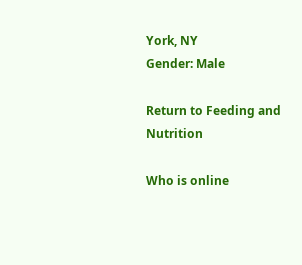York, NY
Gender: Male

Return to Feeding and Nutrition

Who is online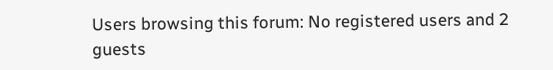Users browsing this forum: No registered users and 2 guests